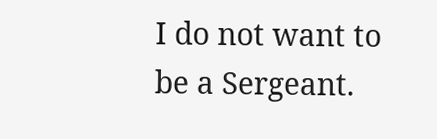I do not want to be a Sergeant.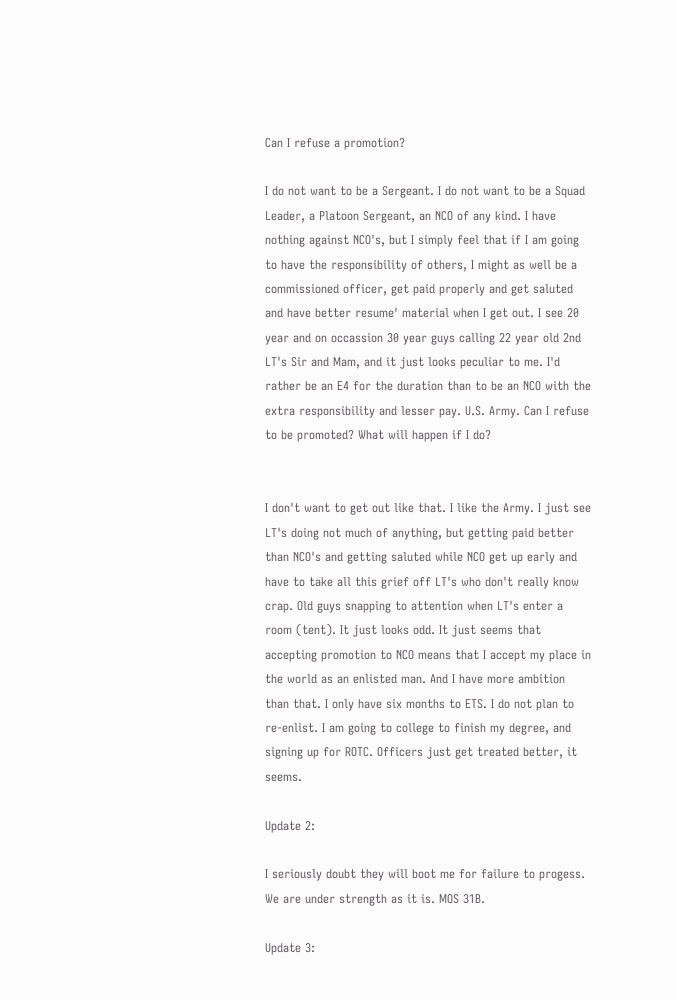Can I refuse a promotion?

I do not want to be a Sergeant. I do not want to be a Squad Leader, a Platoon Sergeant, an NCO of any kind. I have nothing against NCO's, but I simply feel that if I am going to have the responsibility of others, I might as well be a commissioned officer, get paid properly and get saluted and have better resume' material when I get out. I see 20 year and on occassion 30 year guys calling 22 year old 2nd LT's Sir and Mam, and it just looks peculiar to me. I'd rather be an E4 for the duration than to be an NCO with the extra responsibility and lesser pay. U.S. Army. Can I refuse to be promoted? What will happen if I do?


I don't want to get out like that. I like the Army. I just see LT's doing not much of anything, but getting paid better than NCO's and getting saluted while NCO get up early and have to take all this grief off LT's who don't really know crap. Old guys snapping to attention when LT's enter a room (tent). It just looks odd. It just seems that accepting promotion to NCO means that I accept my place in the world as an enlisted man. And I have more ambition than that. I only have six months to ETS. I do not plan to re-enlist. I am going to college to finish my degree, and signing up for ROTC. Officers just get treated better, it seems.

Update 2:

I seriously doubt they will boot me for failure to progess. We are under strength as it is. MOS 31B.

Update 3: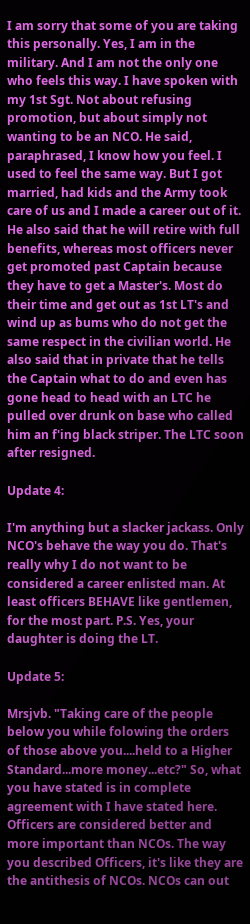I am sorry that some of you are taking this personally. Yes, I am in the military. And I am not the only one who feels this way. I have spoken with my 1st Sgt. Not about refusing promotion, but about simply not wanting to be an NCO. He said, paraphrased, I know how you feel. I used to feel the same way. But I got married, had kids and the Army took care of us and I made a career out of it. He also said that he will retire with full benefits, whereas most officers never get promoted past Captain because they have to get a Master's. Most do their time and get out as 1st LT's and wind up as bums who do not get the same respect in the civilian world. He also said that in private that he tells the Captain what to do and even has gone head to head with an LTC he pulled over drunk on base who called him an f'ing black striper. The LTC soon after resigned.

Update 4:

I'm anything but a slacker jackass. Only NCO's behave the way you do. That's really why I do not want to be considered a career enlisted man. At least officers BEHAVE like gentlemen, for the most part. P.S. Yes, your daughter is doing the LT.

Update 5:

Mrsjvb. "Taking care of the people below you while folowing the orders of those above you....held to a Higher Standard...more money...etc?" So, what you have stated is in complete agreement with I have stated here. Officers are considered better and more important than NCOs. The way you described Officers, it's like they are the antithesis of NCOs. NCOs can out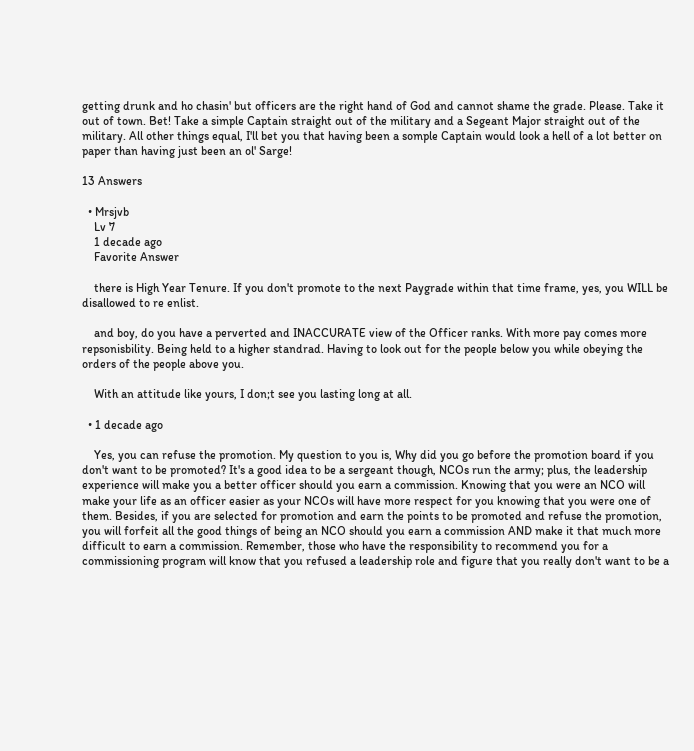getting drunk and ho chasin' but officers are the right hand of God and cannot shame the grade. Please. Take it out of town. Bet! Take a simple Captain straight out of the military and a Segeant Major straight out of the military. All other things equal, I'll bet you that having been a somple Captain would look a hell of a lot better on paper than having just been an ol' Sarge!

13 Answers

  • Mrsjvb
    Lv 7
    1 decade ago
    Favorite Answer

    there is High Year Tenure. If you don't promote to the next Paygrade within that time frame, yes, you WILL be disallowed to re enlist.

    and boy, do you have a perverted and INACCURATE view of the Officer ranks. With more pay comes more repsonisbility. Being held to a higher standrad. Having to look out for the people below you while obeying the orders of the people above you.

    With an attitude like yours, I don;t see you lasting long at all.

  • 1 decade ago

    Yes, you can refuse the promotion. My question to you is, Why did you go before the promotion board if you don't want to be promoted? It's a good idea to be a sergeant though, NCOs run the army; plus, the leadership experience will make you a better officer should you earn a commission. Knowing that you were an NCO will make your life as an officer easier as your NCOs will have more respect for you knowing that you were one of them. Besides, if you are selected for promotion and earn the points to be promoted and refuse the promotion, you will forfeit all the good things of being an NCO should you earn a commission AND make it that much more difficult to earn a commission. Remember, those who have the responsibility to recommend you for a commissioning program will know that you refused a leadership role and figure that you really don't want to be a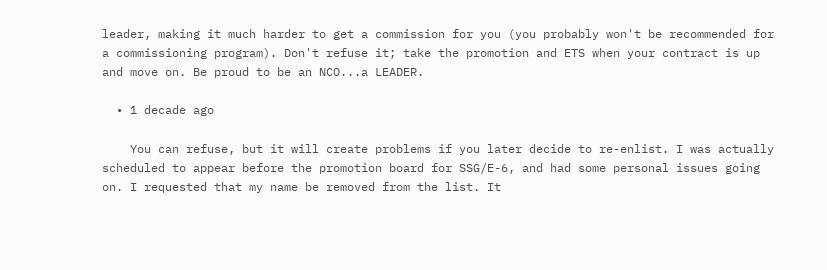leader, making it much harder to get a commission for you (you probably won't be recommended for a commissioning program). Don't refuse it; take the promotion and ETS when your contract is up and move on. Be proud to be an NCO...a LEADER.

  • 1 decade ago

    You can refuse, but it will create problems if you later decide to re-enlist. I was actually scheduled to appear before the promotion board for SSG/E-6, and had some personal issues going on. I requested that my name be removed from the list. It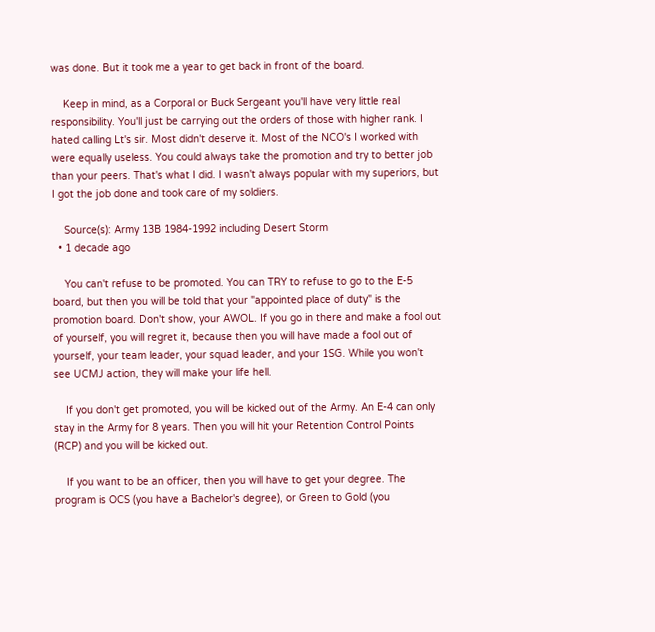was done. But it took me a year to get back in front of the board.

    Keep in mind, as a Corporal or Buck Sergeant you'll have very little real responsibility. You'll just be carrying out the orders of those with higher rank. I hated calling Lt's sir. Most didn't deserve it. Most of the NCO's I worked with were equally useless. You could always take the promotion and try to better job than your peers. That's what I did. I wasn't always popular with my superiors, but I got the job done and took care of my soldiers.

    Source(s): Army 13B 1984-1992 including Desert Storm
  • 1 decade ago

    You can't refuse to be promoted. You can TRY to refuse to go to the E-5 board, but then you will be told that your "appointed place of duty" is the promotion board. Don't show, your AWOL. If you go in there and make a fool out of yourself, you will regret it, because then you will have made a fool out of yourself, your team leader, your squad leader, and your 1SG. While you won't see UCMJ action, they will make your life hell.

    If you don't get promoted, you will be kicked out of the Army. An E-4 can only stay in the Army for 8 years. Then you will hit your Retention Control Points (RCP) and you will be kicked out.

    If you want to be an officer, then you will have to get your degree. The program is OCS (you have a Bachelor's degree), or Green to Gold (you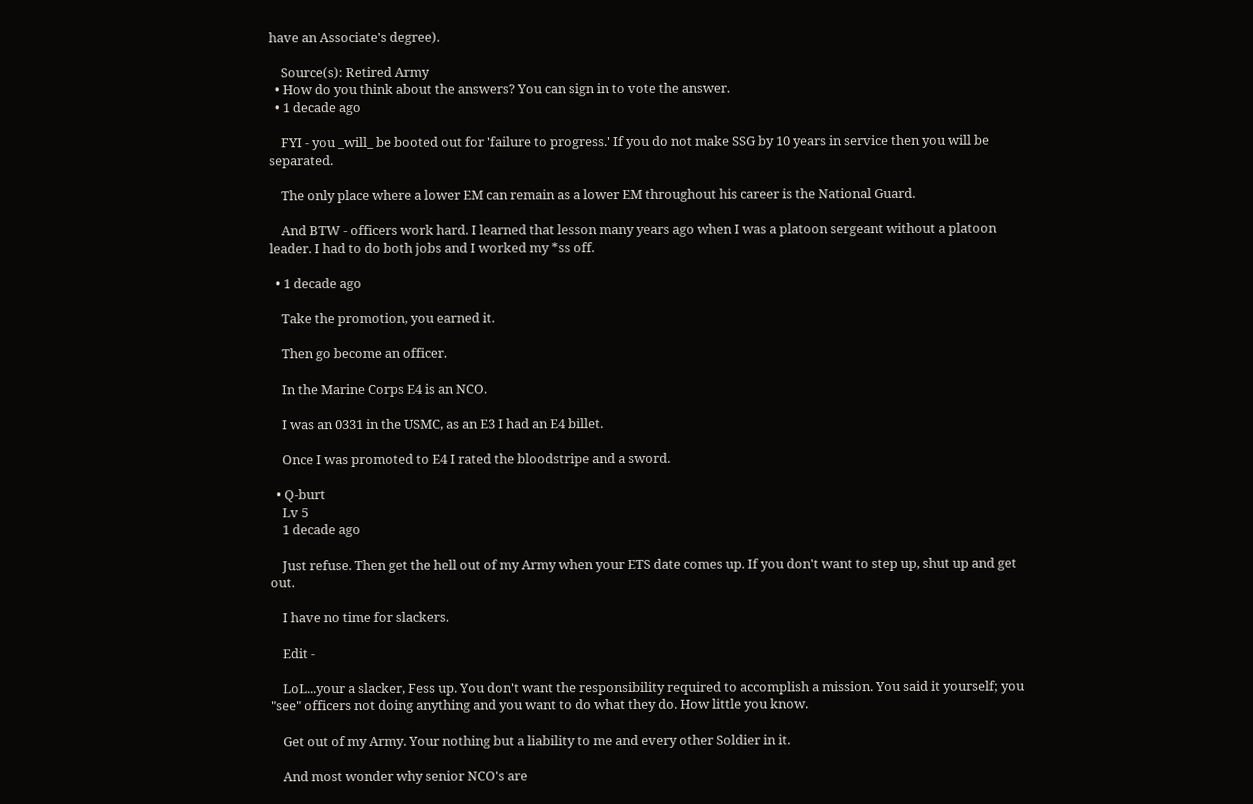have an Associate's degree).

    Source(s): Retired Army
  • How do you think about the answers? You can sign in to vote the answer.
  • 1 decade ago

    FYI - you _will_ be booted out for 'failure to progress.' If you do not make SSG by 10 years in service then you will be separated.

    The only place where a lower EM can remain as a lower EM throughout his career is the National Guard.

    And BTW - officers work hard. I learned that lesson many years ago when I was a platoon sergeant without a platoon leader. I had to do both jobs and I worked my *ss off.

  • 1 decade ago

    Take the promotion, you earned it.

    Then go become an officer.

    In the Marine Corps E4 is an NCO.

    I was an 0331 in the USMC, as an E3 I had an E4 billet.

    Once I was promoted to E4 I rated the bloodstripe and a sword.

  • Q-burt
    Lv 5
    1 decade ago

    Just refuse. Then get the hell out of my Army when your ETS date comes up. If you don't want to step up, shut up and get out.

    I have no time for slackers.

    Edit -

    LoL...your a slacker, Fess up. You don't want the responsibility required to accomplish a mission. You said it yourself; you "see" officers not doing anything and you want to do what they do. How little you know.

    Get out of my Army. Your nothing but a liability to me and every other Soldier in it.

    And most wonder why senior NCO's are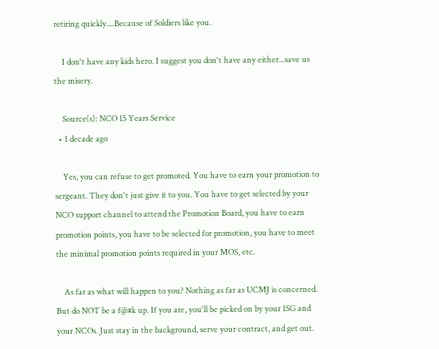retiring quickly....Because of Soldiers like you.

    I don't have any kids hero. I suggest you don't have any either...save us the misery.

    Source(s): NCO 15 Years Service
  • 1 decade ago

    Yes, you can refuse to get promoted. You have to earn your promotion to sergeant. They don't just give it to you. You have to get selected by your NCO support channel to attend the Promotion Board, you have to earn promotion points, you have to be selected for promotion, you have to meet the minimal promotion points required in your MOS, etc.

    As far as what will happen to you? Nothing as far as UCMJ is concerned. But do NOT be a f@#k up. If you are, you'll be picked on by your 1SG and your NCOs. Just stay in the background, serve your contract, and get out.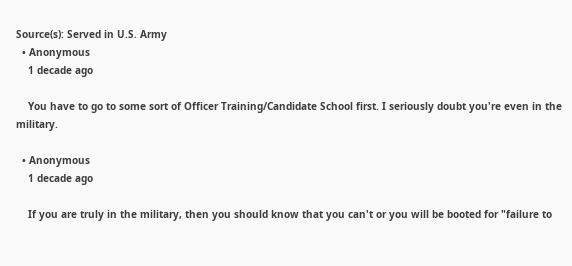Source(s): Served in U.S. Army
  • Anonymous
    1 decade ago

    You have to go to some sort of Officer Training/Candidate School first. I seriously doubt you're even in the military.

  • Anonymous
    1 decade ago

    If you are truly in the military, then you should know that you can't or you will be booted for "failure to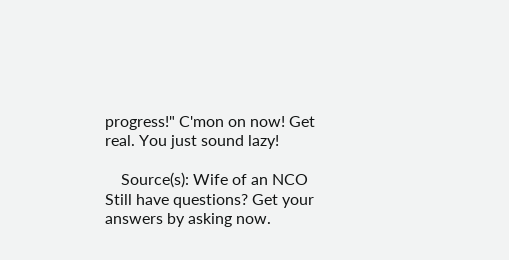progress!" C'mon on now! Get real. You just sound lazy!

    Source(s): Wife of an NCO
Still have questions? Get your answers by asking now.